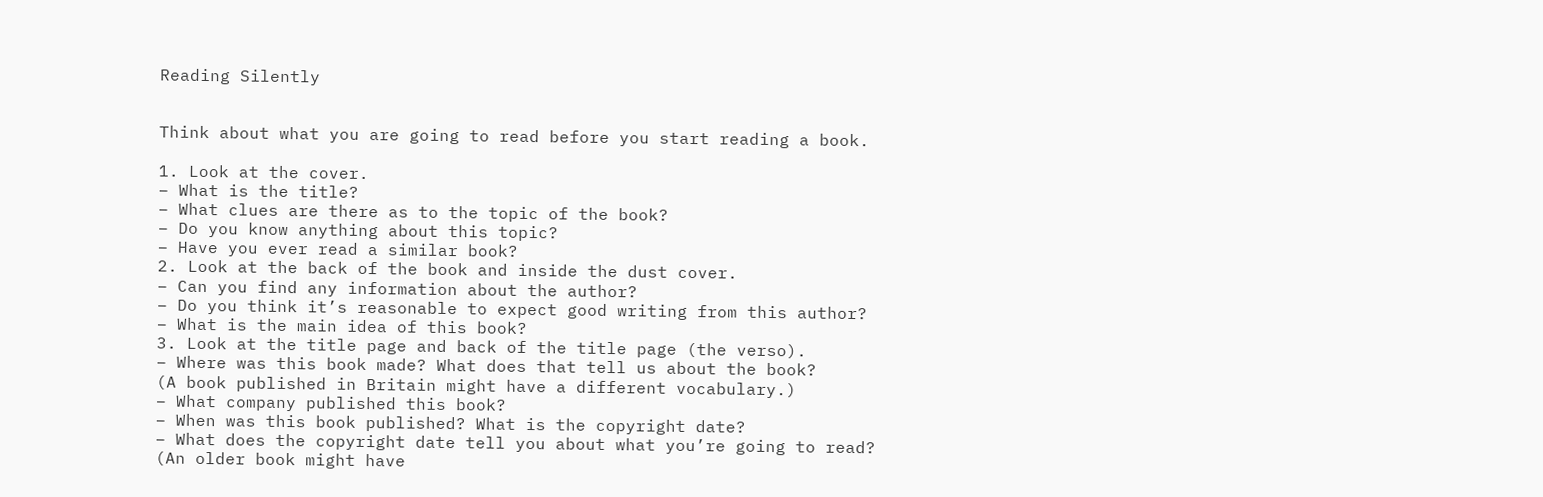Reading Silently


Think about what you are going to read before you start reading a book.

1. Look at the cover.
– What is the title?
– What clues are there as to the topic of the book?
– Do you know anything about this topic?
– Have you ever read a similar book?
2. Look at the back of the book and inside the dust cover.
– Can you find any information about the author?
– Do you think it’s reasonable to expect good writing from this author?
– What is the main idea of this book?
3. Look at the title page and back of the title page (the verso).
– Where was this book made? What does that tell us about the book?
(A book published in Britain might have a different vocabulary.)
– What company published this book?
– When was this book published? What is the copyright date?
– What does the copyright date tell you about what you’re going to read?
(An older book might have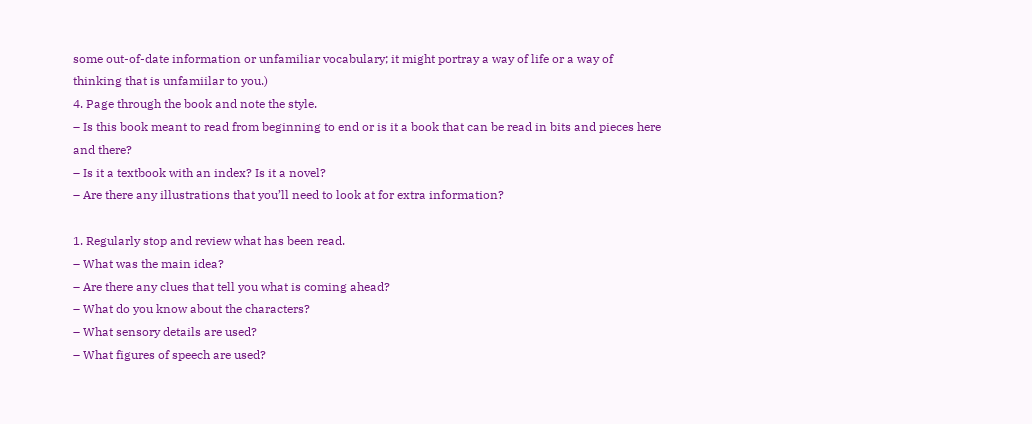some out-of-date information or unfamiliar vocabulary; it might portray a way of life or a way of thinking that is unfamiilar to you.)
4. Page through the book and note the style.
– Is this book meant to read from beginning to end or is it a book that can be read in bits and pieces here and there?
– Is it a textbook with an index? Is it a novel?
– Are there any illustrations that you’ll need to look at for extra information?

1. Regularly stop and review what has been read.
– What was the main idea?
– Are there any clues that tell you what is coming ahead?
– What do you know about the characters?
– What sensory details are used?
– What figures of speech are used?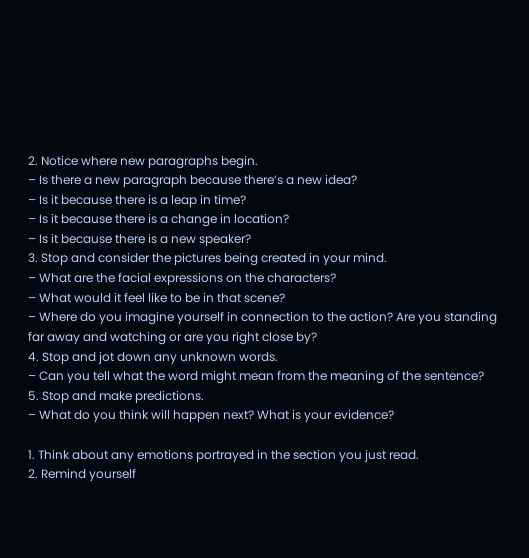2. Notice where new paragraphs begin.
– Is there a new paragraph because there’s a new idea?
– Is it because there is a leap in time?
– Is it because there is a change in location?
– Is it because there is a new speaker?
3. Stop and consider the pictures being created in your mind.
– What are the facial expressions on the characters?
– What would it feel like to be in that scene?
– Where do you imagine yourself in connection to the action? Are you standing far away and watching or are you right close by?
4. Stop and jot down any unknown words.
– Can you tell what the word might mean from the meaning of the sentence?
5. Stop and make predictions.
– What do you think will happen next? What is your evidence?

1. Think about any emotions portrayed in the section you just read.
2. Remind yourself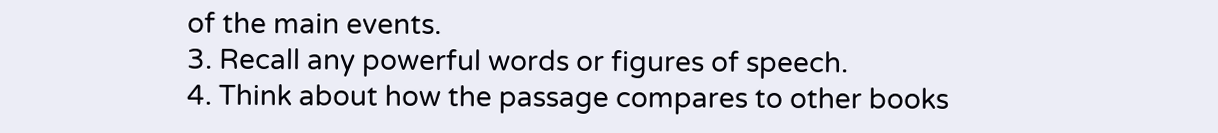of the main events.
3. Recall any powerful words or figures of speech.
4. Think about how the passage compares to other books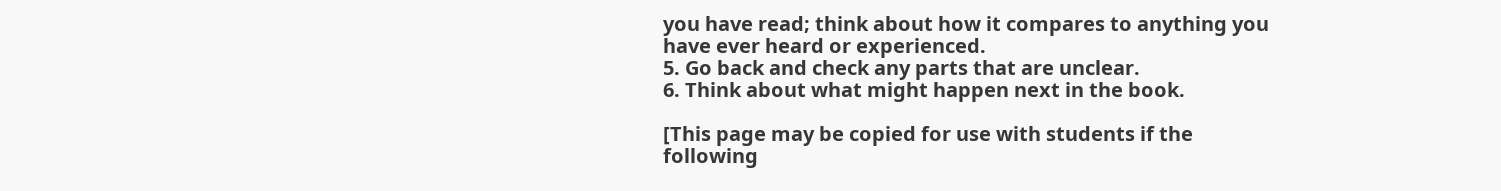you have read; think about how it compares to anything you have ever heard or experienced.
5. Go back and check any parts that are unclear.
6. Think about what might happen next in the book.

[This page may be copied for use with students if the following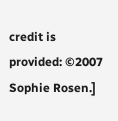credit is provided: ©2007 Sophie Rosen.]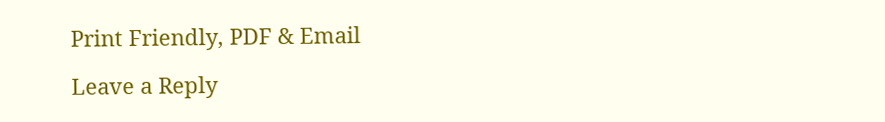Print Friendly, PDF & Email

Leave a Reply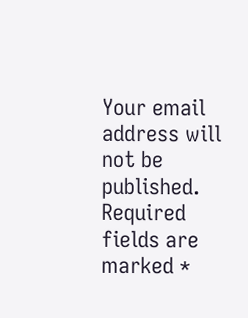Your email address will not be published. Required fields are marked *